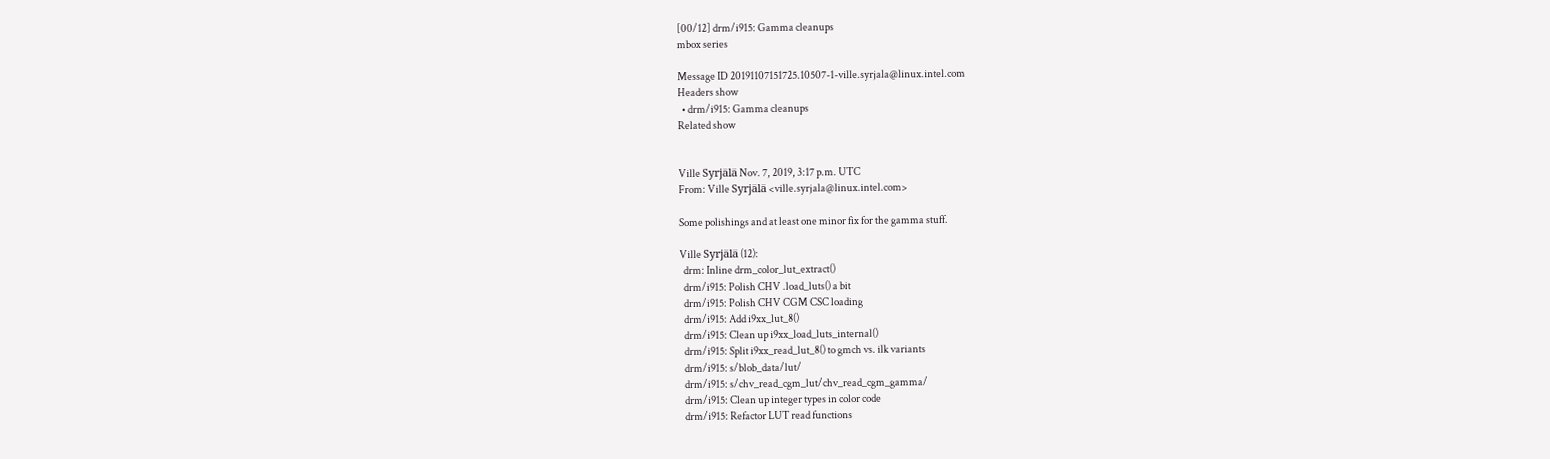[00/12] drm/i915: Gamma cleanups
mbox series

Message ID 20191107151725.10507-1-ville.syrjala@linux.intel.com
Headers show
  • drm/i915: Gamma cleanups
Related show


Ville Syrjälä Nov. 7, 2019, 3:17 p.m. UTC
From: Ville Syrjälä <ville.syrjala@linux.intel.com>

Some polishings and at least one minor fix for the gamma stuff.

Ville Syrjälä (12):
  drm: Inline drm_color_lut_extract()
  drm/i915: Polish CHV .load_luts() a bit
  drm/i915: Polish CHV CGM CSC loading
  drm/i915: Add i9xx_lut_8()
  drm/i915: Clean up i9xx_load_luts_internal()
  drm/i915: Split i9xx_read_lut_8() to gmch vs. ilk variants
  drm/i915: s/blob_data/lut/
  drm/i915: s/chv_read_cgm_lut/chv_read_cgm_gamma/
  drm/i915: Clean up integer types in color code
  drm/i915: Refactor LUT read functions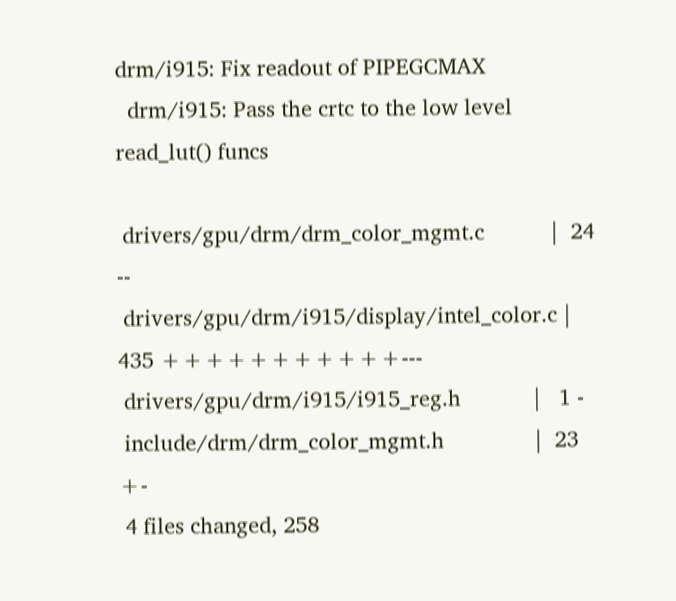drm/i915: Fix readout of PIPEGCMAX
  drm/i915: Pass the crtc to the low level read_lut() funcs

 drivers/gpu/drm/drm_color_mgmt.c           |  24 --
 drivers/gpu/drm/i915/display/intel_color.c | 435 +++++++++++---
 drivers/gpu/drm/i915/i915_reg.h            |   1 -
 include/drm/drm_color_mgmt.h               |  23 +-
 4 files changed, 258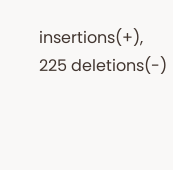insertions(+), 225 deletions(-)